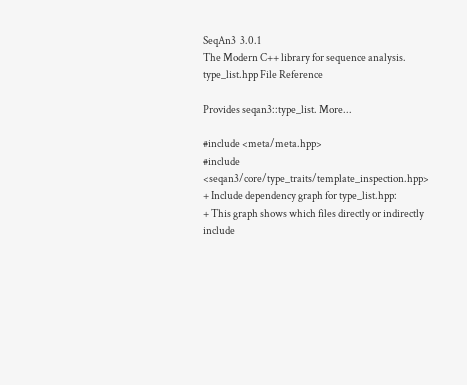SeqAn3  3.0.1
The Modern C++ library for sequence analysis.
type_list.hpp File Reference

Provides seqan3::type_list. More...

#include <meta/meta.hpp>
#include <seqan3/core/type_traits/template_inspection.hpp>
+ Include dependency graph for type_list.hpp:
+ This graph shows which files directly or indirectly include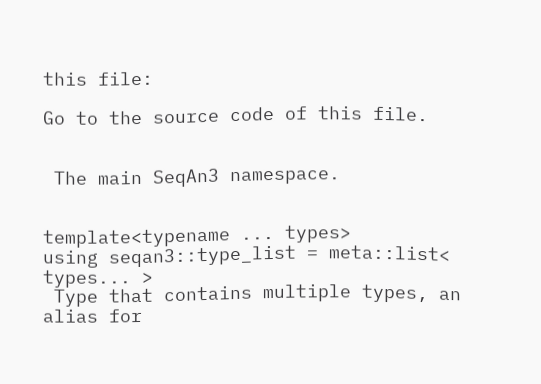this file:

Go to the source code of this file.


 The main SeqAn3 namespace.


template<typename ... types>
using seqan3::type_list = meta::list< types... >
 Type that contains multiple types, an alias for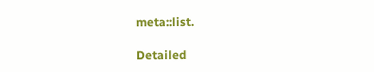meta::list.

Detailed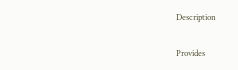Description

Provides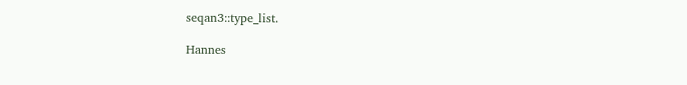seqan3::type_list.

Hannes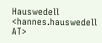Hauswedell <hannes.hauswedell AT>